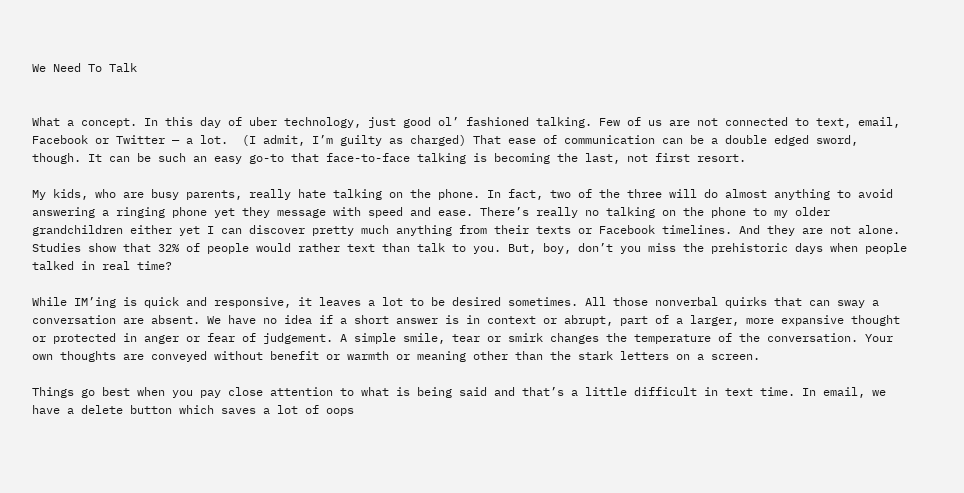We Need To Talk


What a concept. In this day of uber technology, just good ol’ fashioned talking. Few of us are not connected to text, email, Facebook or Twitter — a lot.  (I admit, I’m guilty as charged) That ease of communication can be a double edged sword, though. It can be such an easy go-to that face-to-face talking is becoming the last, not first resort.

My kids, who are busy parents, really hate talking on the phone. In fact, two of the three will do almost anything to avoid answering a ringing phone yet they message with speed and ease. There’s really no talking on the phone to my older grandchildren either yet I can discover pretty much anything from their texts or Facebook timelines. And they are not alone. Studies show that 32% of people would rather text than talk to you. But, boy, don’t you miss the prehistoric days when people talked in real time?

While IM’ing is quick and responsive, it leaves a lot to be desired sometimes. All those nonverbal quirks that can sway a conversation are absent. We have no idea if a short answer is in context or abrupt, part of a larger, more expansive thought or protected in anger or fear of judgement. A simple smile, tear or smirk changes the temperature of the conversation. Your own thoughts are conveyed without benefit or warmth or meaning other than the stark letters on a screen.

Things go best when you pay close attention to what is being said and that’s a little difficult in text time. In email, we have a delete button which saves a lot of oops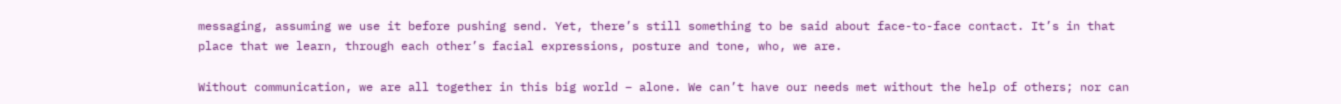messaging, assuming we use it before pushing send. Yet, there’s still something to be said about face-to-face contact. It’s in that place that we learn, through each other’s facial expressions, posture and tone, who, we are.

Without communication, we are all together in this big world – alone. We can’t have our needs met without the help of others; nor can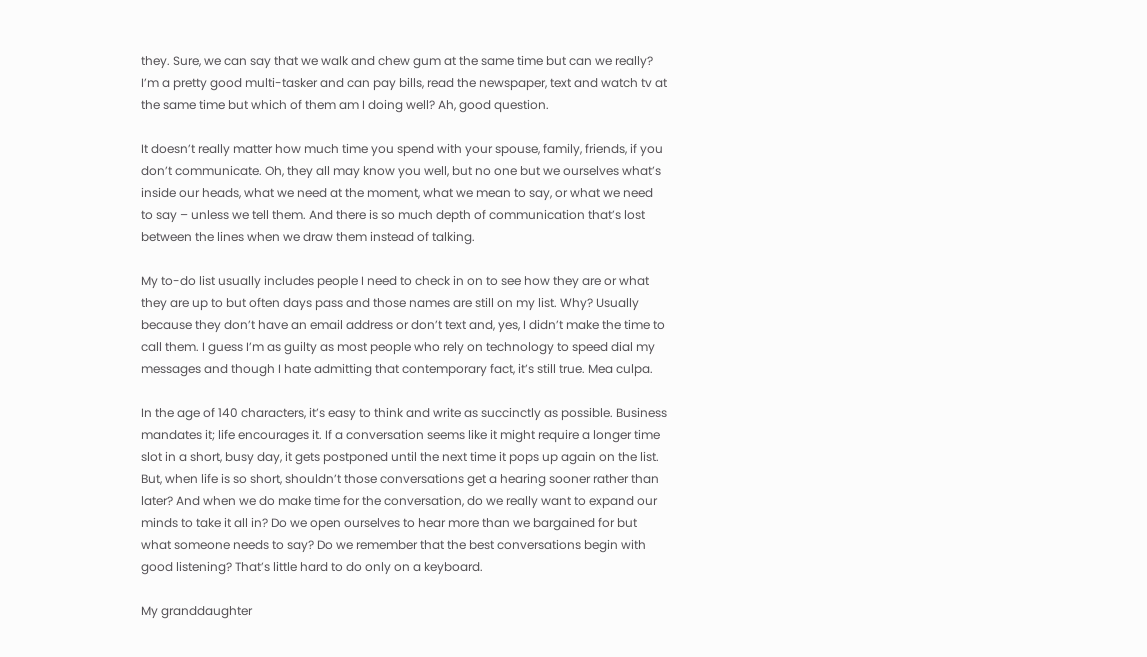they. Sure, we can say that we walk and chew gum at the same time but can we really? I’m a pretty good multi-tasker and can pay bills, read the newspaper, text and watch tv at the same time but which of them am I doing well? Ah, good question.

It doesn’t really matter how much time you spend with your spouse, family, friends, if you don’t communicate. Oh, they all may know you well, but no one but we ourselves what’s inside our heads, what we need at the moment, what we mean to say, or what we need to say – unless we tell them. And there is so much depth of communication that’s lost between the lines when we draw them instead of talking.

My to-do list usually includes people I need to check in on to see how they are or what they are up to but often days pass and those names are still on my list. Why? Usually because they don’t have an email address or don’t text and, yes, I didn’t make the time to call them. I guess I’m as guilty as most people who rely on technology to speed dial my messages and though I hate admitting that contemporary fact, it’s still true. Mea culpa.

In the age of 140 characters, it’s easy to think and write as succinctly as possible. Business mandates it; life encourages it. If a conversation seems like it might require a longer time slot in a short, busy day, it gets postponed until the next time it pops up again on the list.  But, when life is so short, shouldn’t those conversations get a hearing sooner rather than later? And when we do make time for the conversation, do we really want to expand our minds to take it all in? Do we open ourselves to hear more than we bargained for but what someone needs to say? Do we remember that the best conversations begin with good listening? That’s little hard to do only on a keyboard.

My granddaughter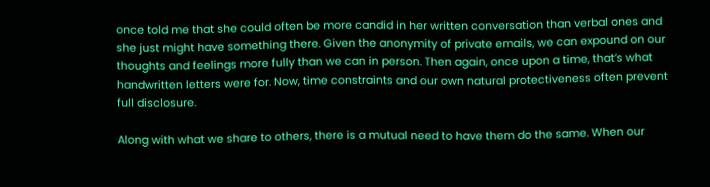once told me that she could often be more candid in her written conversation than verbal ones and she just might have something there. Given the anonymity of private emails, we can expound on our thoughts and feelings more fully than we can in person. Then again, once upon a time, that’s what handwritten letters were for. Now, time constraints and our own natural protectiveness often prevent full disclosure.

Along with what we share to others, there is a mutual need to have them do the same. When our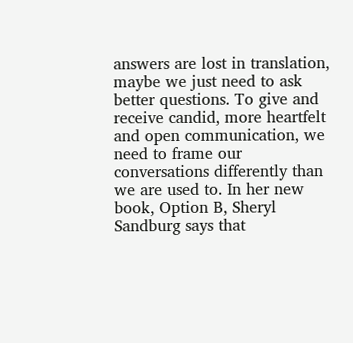answers are lost in translation, maybe we just need to ask better questions. To give and receive candid, more heartfelt and open communication, we need to frame our conversations differently than we are used to. In her new book, Option B, Sheryl Sandburg says that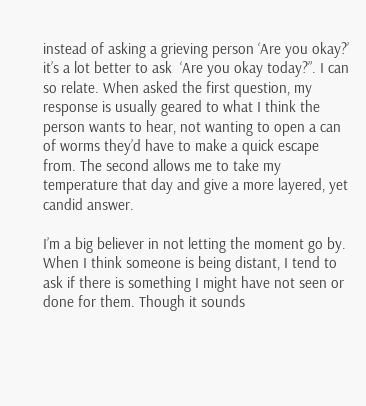instead of asking a grieving person ‘Are you okay?’ it’s a lot better to ask  ‘Are you okay today?”. I can so relate. When asked the first question, my response is usually geared to what I think the person wants to hear, not wanting to open a can of worms they’d have to make a quick escape from. The second allows me to take my temperature that day and give a more layered, yet candid answer.

I’m a big believer in not letting the moment go by.  When I think someone is being distant, I tend to ask if there is something I might have not seen or done for them. Though it sounds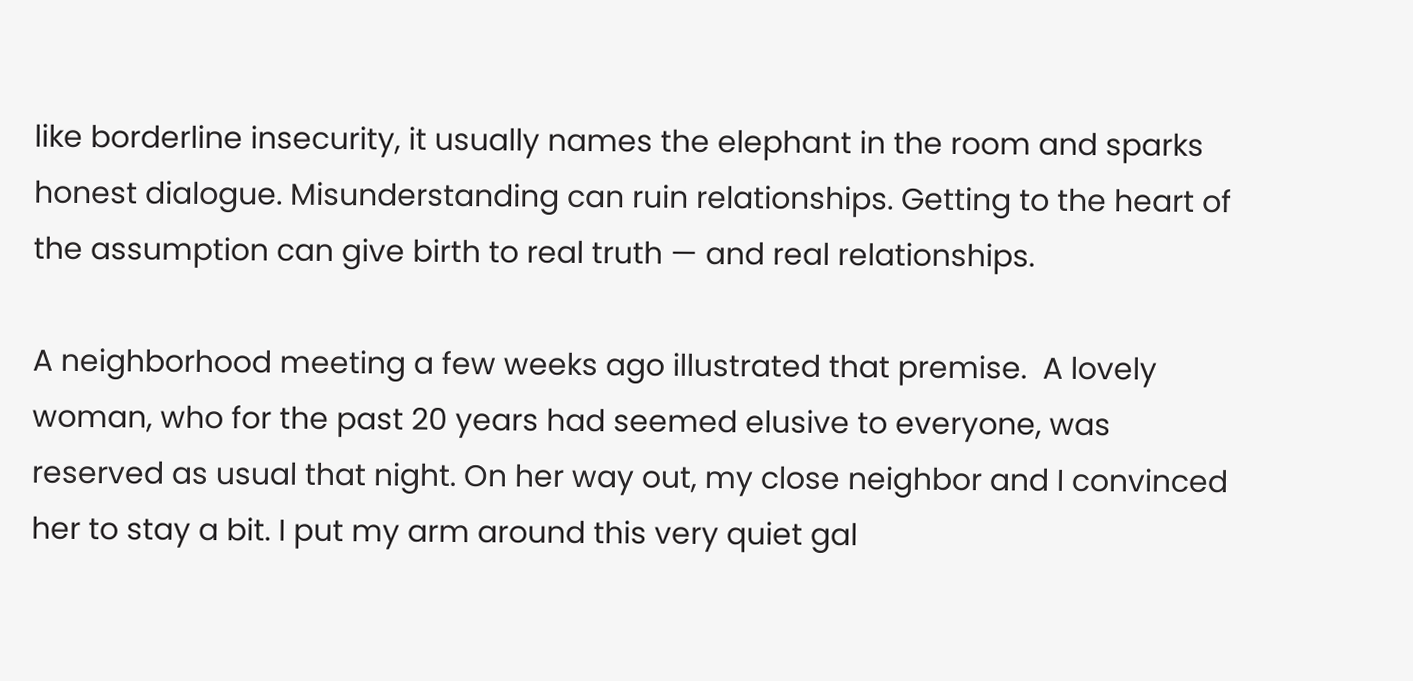like borderline insecurity, it usually names the elephant in the room and sparks honest dialogue. Misunderstanding can ruin relationships. Getting to the heart of the assumption can give birth to real truth — and real relationships.

A neighborhood meeting a few weeks ago illustrated that premise.  A lovely woman, who for the past 20 years had seemed elusive to everyone, was reserved as usual that night. On her way out, my close neighbor and I convinced her to stay a bit. I put my arm around this very quiet gal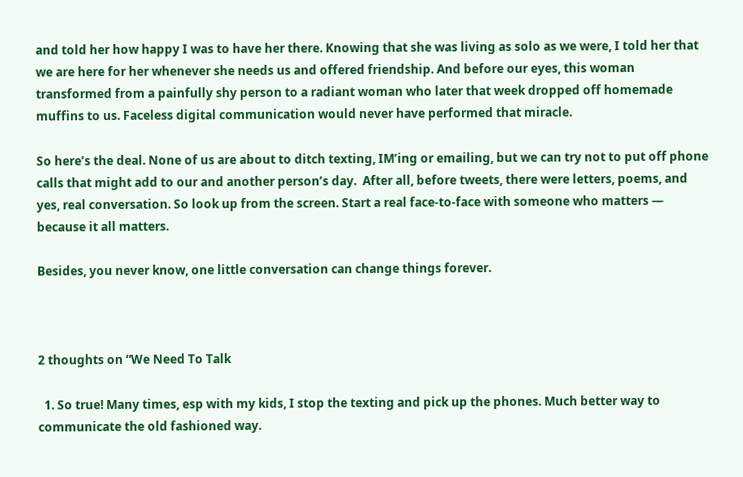and told her how happy I was to have her there. Knowing that she was living as solo as we were, I told her that we are here for her whenever she needs us and offered friendship. And before our eyes, this woman transformed from a painfully shy person to a radiant woman who later that week dropped off homemade muffins to us. Faceless digital communication would never have performed that miracle.

So here’s the deal. None of us are about to ditch texting, IM’ing or emailing, but we can try not to put off phone calls that might add to our and another person’s day.  After all, before tweets, there were letters, poems, and yes, real conversation. So look up from the screen. Start a real face-to-face with someone who matters — because it all matters.

Besides, you never know, one little conversation can change things forever.



2 thoughts on “We Need To Talk

  1. So true! Many times, esp with my kids, I stop the texting and pick up the phones. Much better way to communicate the old fashioned way.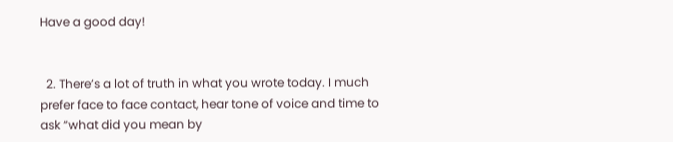Have a good day!


  2. There’s a lot of truth in what you wrote today. I much prefer face to face contact, hear tone of voice and time to ask “what did you mean by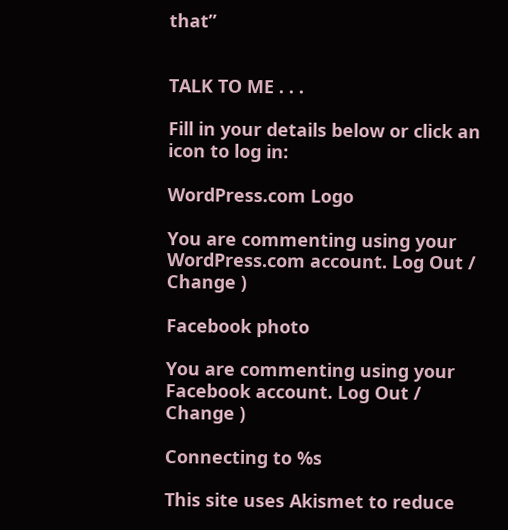that”


TALK TO ME . . .

Fill in your details below or click an icon to log in:

WordPress.com Logo

You are commenting using your WordPress.com account. Log Out /  Change )

Facebook photo

You are commenting using your Facebook account. Log Out /  Change )

Connecting to %s

This site uses Akismet to reduce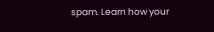spam. Learn how your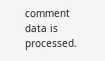comment data is processed.